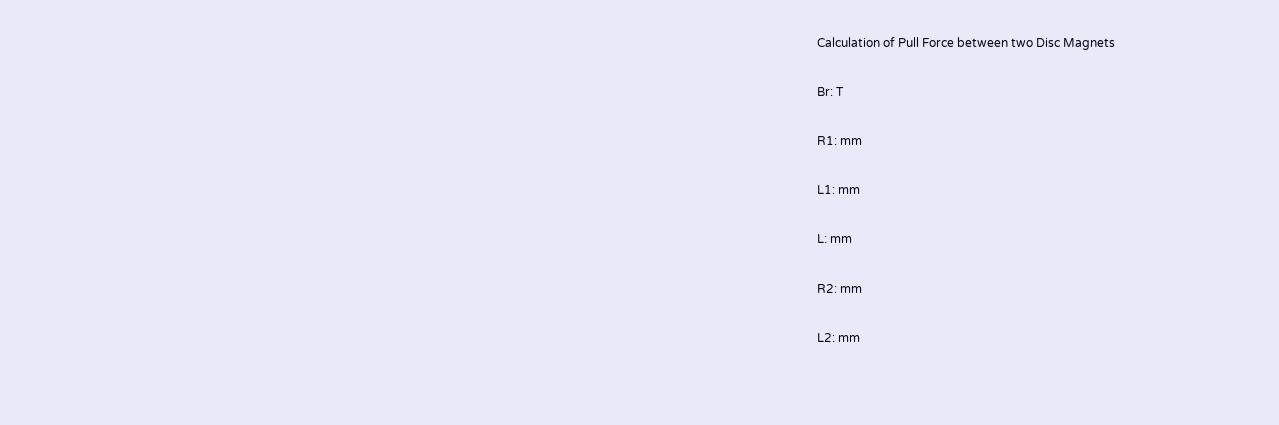Calculation of Pull Force between two Disc Magnets

Br: T

R1: mm

L1: mm

L: mm

R2: mm

L2: mm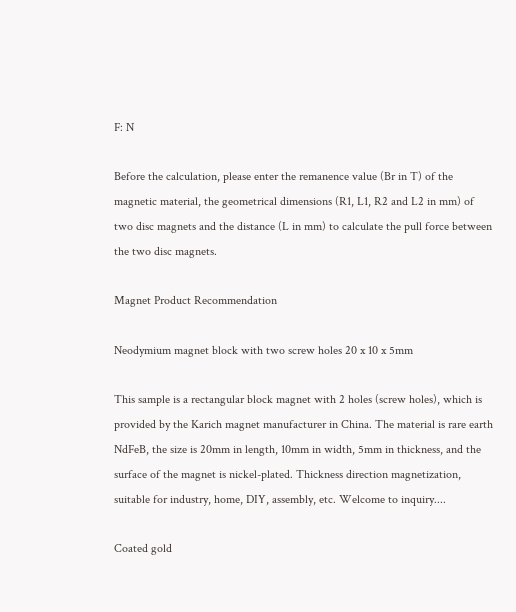F: N

Before the calculation, please enter the remanence value (Br in T) of the magnetic material, the geometrical dimensions (R1, L1, R2 and L2 in mm) of two disc magnets and the distance (L in mm) to calculate the pull force between the two disc magnets.

Magnet Product Recommendation

Neodymium magnet block with two screw holes 20 x 10 x 5mm

This sample is a rectangular block magnet with 2 holes (screw holes), which is provided by the Karich magnet manufacturer in China. The material is rare earth NdFeB, the size is 20mm in length, 10mm in width, 5mm in thickness, and the surface of the magnet is nickel-plated. Thickness direction magnetization, suitable for industry, home, DIY, assembly, etc. Welcome to inquiry....

Coated gold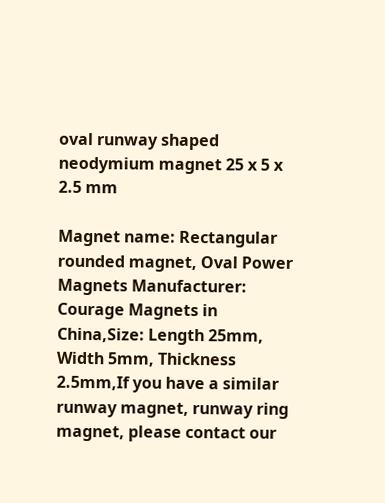oval runway shaped neodymium magnet 25 x 5 x 2.5 mm

Magnet name: Rectangular rounded magnet, Oval Power Magnets Manufacturer: Courage Magnets in China,Size: Length 25mm, Width 5mm, Thickness 2.5mm,If you have a similar runway magnet, runway ring magnet, please contact our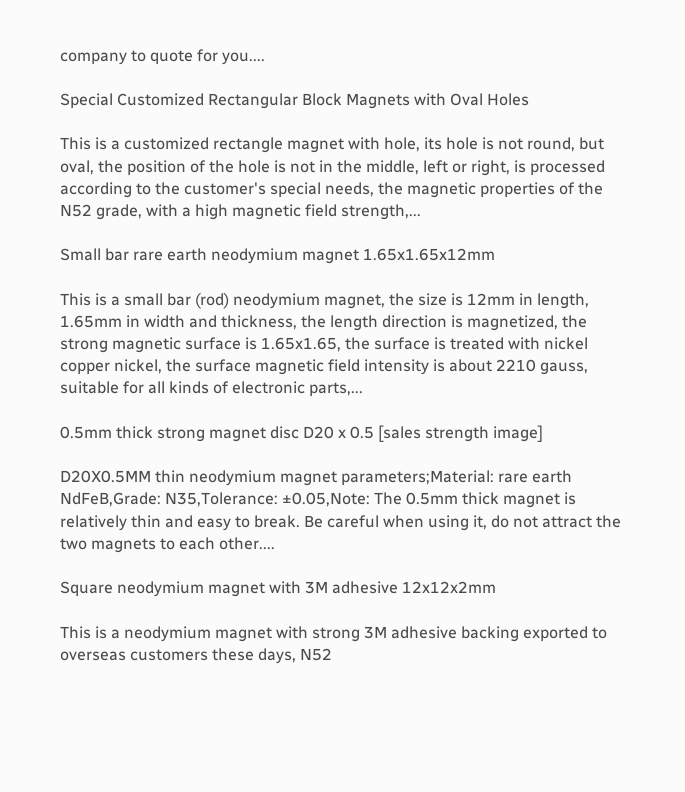company to quote for you....

Special Customized Rectangular Block Magnets with Oval Holes

This is a customized rectangle magnet with hole, its hole is not round, but oval, the position of the hole is not in the middle, left or right, is processed according to the customer's special needs, the magnetic properties of the N52 grade, with a high magnetic field strength,...

Small bar rare earth neodymium magnet 1.65x1.65x12mm

This is a small bar (rod) neodymium magnet, the size is 12mm in length, 1.65mm in width and thickness, the length direction is magnetized, the strong magnetic surface is 1.65x1.65, the surface is treated with nickel copper nickel, the surface magnetic field intensity is about 2210 gauss, suitable for all kinds of electronic parts,...

0.5mm thick strong magnet disc D20 x 0.5 [sales strength image]

D20X0.5MM thin neodymium magnet parameters;Material: rare earth NdFeB,Grade: N35,Tolerance: ±0.05,Note: The 0.5mm thick magnet is relatively thin and easy to break. Be careful when using it, do not attract the two magnets to each other....

Square neodymium magnet with 3M adhesive 12x12x2mm

This is a neodymium magnet with strong 3M adhesive backing exported to overseas customers these days, N52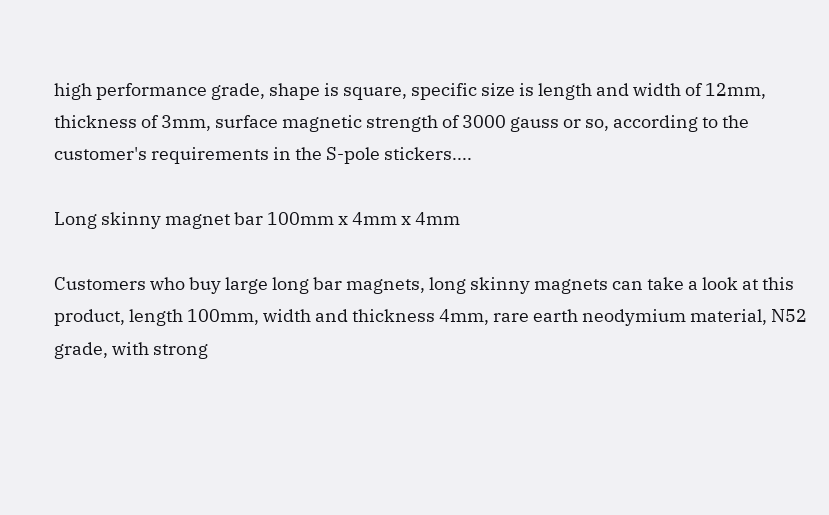high performance grade, shape is square, specific size is length and width of 12mm, thickness of 3mm, surface magnetic strength of 3000 gauss or so, according to the customer's requirements in the S-pole stickers....

Long skinny magnet bar 100mm x 4mm x 4mm

Customers who buy large long bar magnets, long skinny magnets can take a look at this product, length 100mm, width and thickness 4mm, rare earth neodymium material, N52 grade, with strong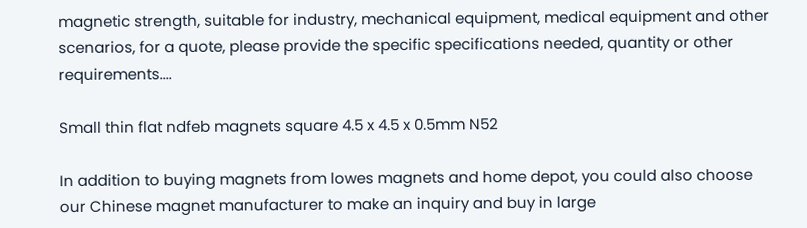magnetic strength, suitable for industry, mechanical equipment, medical equipment and other scenarios, for a quote, please provide the specific specifications needed, quantity or other requirements....

Small thin flat ndfeb magnets square 4.5 x 4.5 x 0.5mm N52

In addition to buying magnets from lowes magnets and home depot, you could also choose our Chinese magnet manufacturer to make an inquiry and buy in large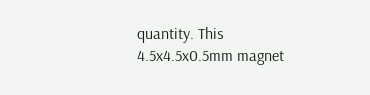quantity. This 4.5x4.5x0.5mm magnet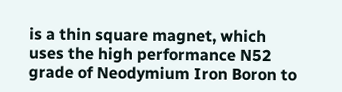is a thin square magnet, which uses the high performance N52 grade of Neodymium Iron Boron to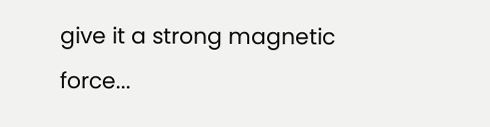give it a strong magnetic force...